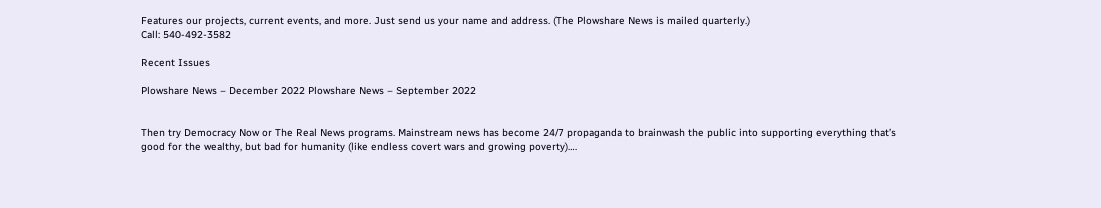Features our projects, current events, and more. Just send us your name and address. (The Plowshare News is mailed quarterly.)
Call: 540-492-3582

Recent Issues

Plowshare News – December 2022 Plowshare News – September 2022


Then try Democracy Now or The Real News programs. Mainstream news has become 24/7 propaganda to brainwash the public into supporting everything that’s good for the wealthy, but bad for humanity (like endless covert wars and growing poverty)….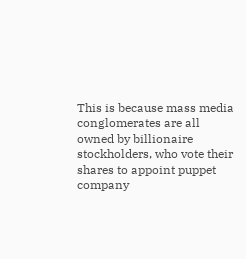This is because mass media conglomerates are all owned by billionaire stockholders, who vote their shares to appoint puppet company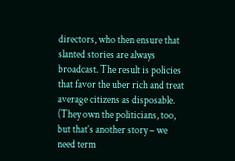directors, who then ensure that slanted stories are always broadcast. The result is policies that favor the uber rich and treat average citizens as disposable. (They own the politicians, too, but that’s another story – we need term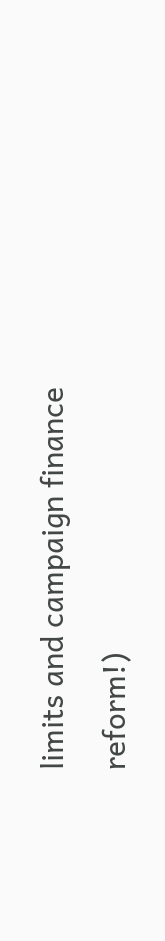limits and campaign finance reform!)